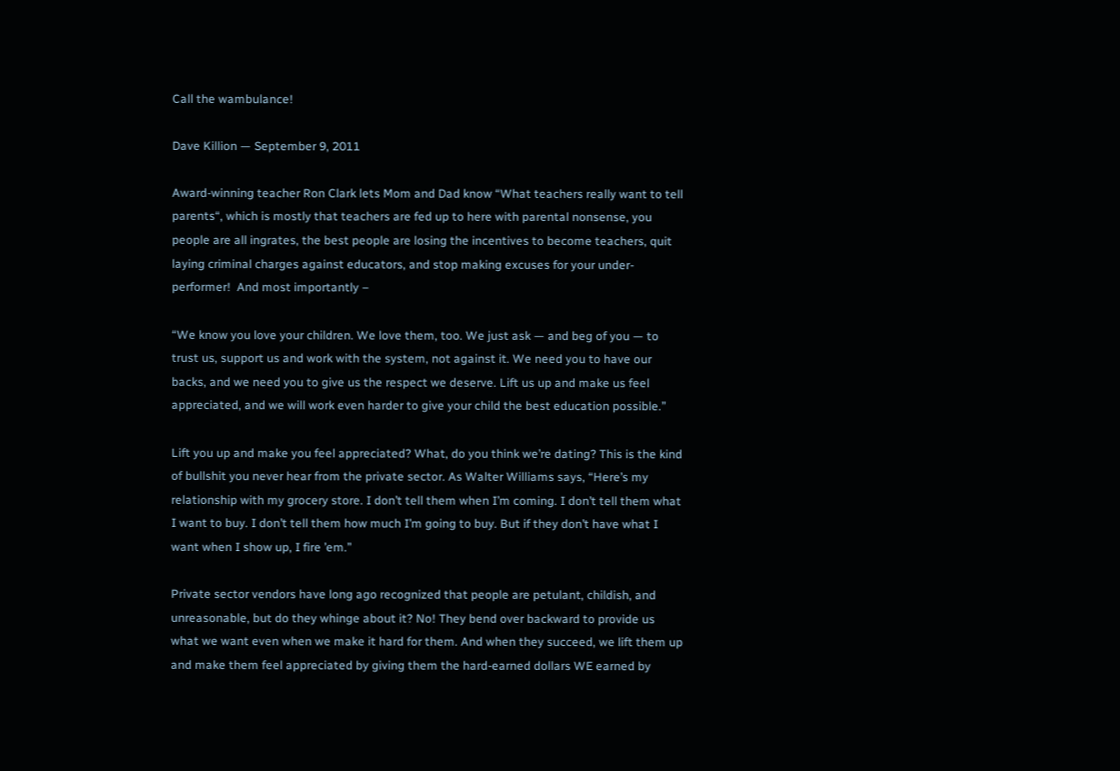Call the wambulance!

Dave Killion — September 9, 2011

Award-winning teacher Ron Clark lets Mom and Dad know “What teachers really want to tell parents“, which is mostly that teachers are fed up to here with parental nonsense, you people are all ingrates, the best people are losing the incentives to become teachers, quit laying criminal charges against educators, and stop making excuses for your under-performer!  And most importantly –

“We know you love your children. We love them, too. We just ask — and beg of you — to trust us, support us and work with the system, not against it. We need you to have our backs, and we need you to give us the respect we deserve. Lift us up and make us feel appreciated, and we will work even harder to give your child the best education possible.”

Lift you up and make you feel appreciated? What, do you think we’re dating? This is the kind of bullshit you never hear from the private sector. As Walter Williams says, “Here’s my relationship with my grocery store. I don’t tell them when I’m coming. I don’t tell them what I want to buy. I don’t tell them how much I’m going to buy. But if they don’t have what I want when I show up, I fire ’em.”

Private sector vendors have long ago recognized that people are petulant, childish, and unreasonable, but do they whinge about it? No! They bend over backward to provide us what we want even when we make it hard for them. And when they succeed, we lift them up and make them feel appreciated by giving them the hard-earned dollars WE earned by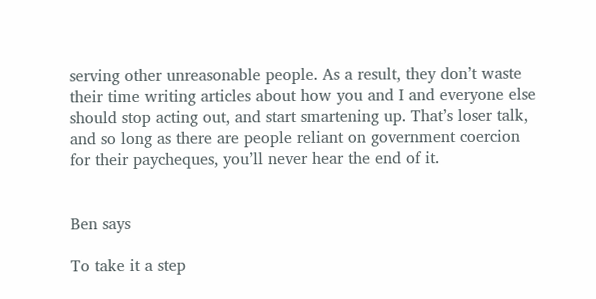serving other unreasonable people. As a result, they don’t waste their time writing articles about how you and I and everyone else should stop acting out, and start smartening up. That’s loser talk, and so long as there are people reliant on government coercion for their paycheques, you’ll never hear the end of it.


Ben says

To take it a step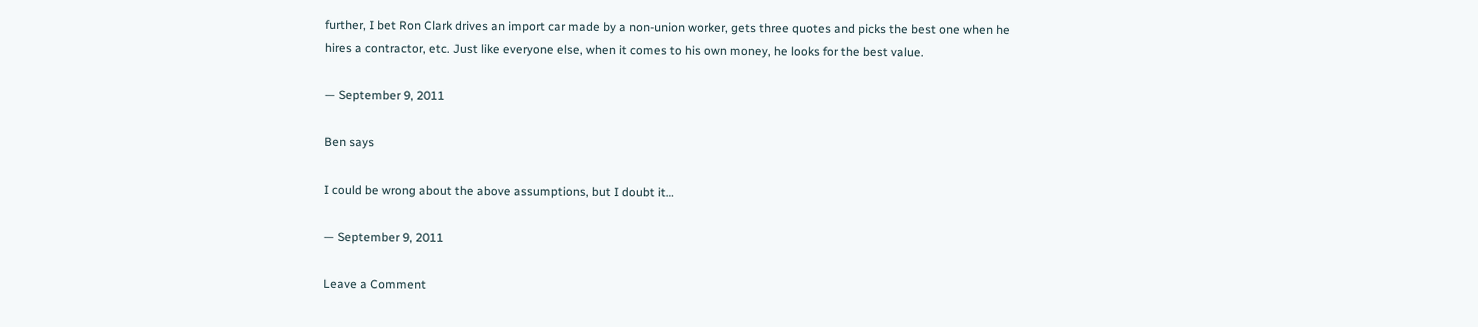further, I bet Ron Clark drives an import car made by a non-union worker, gets three quotes and picks the best one when he hires a contractor, etc. Just like everyone else, when it comes to his own money, he looks for the best value.

— September 9, 2011

Ben says

I could be wrong about the above assumptions, but I doubt it…

— September 9, 2011

Leave a Comment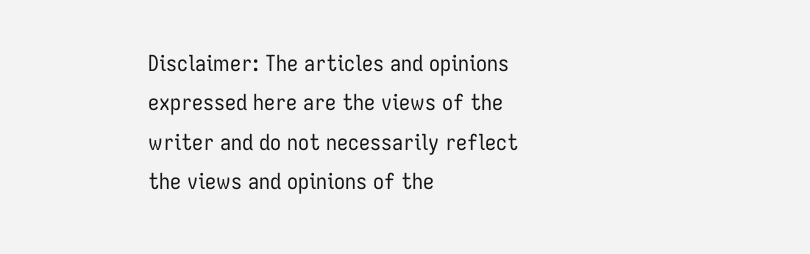Disclaimer: The articles and opinions expressed here are the views of the writer and do not necessarily reflect the views and opinions of the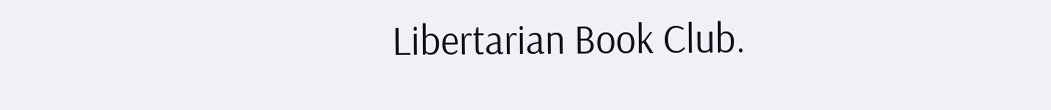Libertarian Book Club.